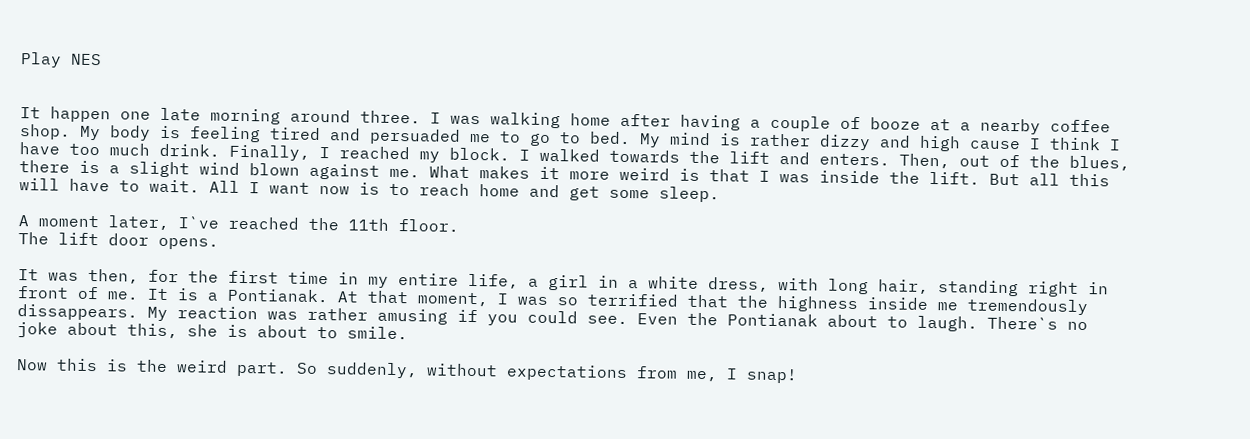Play NES


It happen one late morning around three. I was walking home after having a couple of booze at a nearby coffee shop. My body is feeling tired and persuaded me to go to bed. My mind is rather dizzy and high cause I think I have too much drink. Finally, I reached my block. I walked towards the lift and enters. Then, out of the blues, there is a slight wind blown against me. What makes it more weird is that I was inside the lift. But all this will have to wait. All I want now is to reach home and get some sleep.

A moment later, I`ve reached the 11th floor.
The lift door opens.

It was then, for the first time in my entire life, a girl in a white dress, with long hair, standing right in front of me. It is a Pontianak. At that moment, I was so terrified that the highness inside me tremendously dissappears. My reaction was rather amusing if you could see. Even the Pontianak about to laugh. There`s no joke about this, she is about to smile.

Now this is the weird part. So suddenly, without expectations from me, I snap!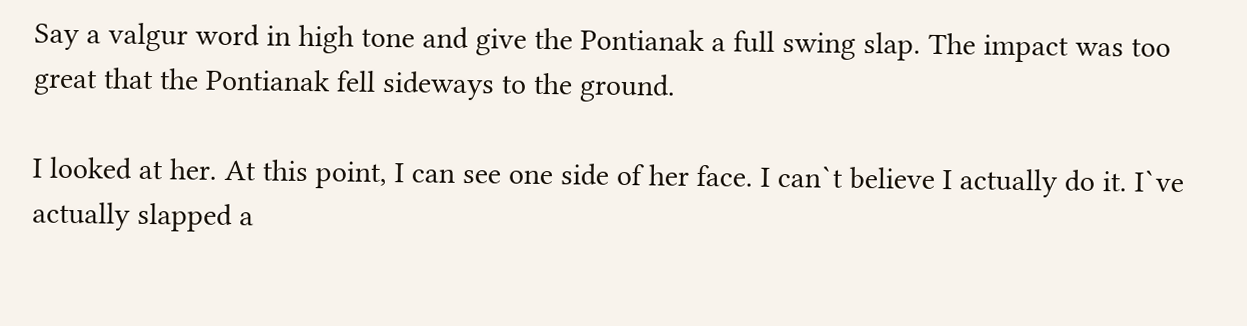Say a valgur word in high tone and give the Pontianak a full swing slap. The impact was too great that the Pontianak fell sideways to the ground.

I looked at her. At this point, I can see one side of her face. I can`t believe I actually do it. I`ve actually slapped a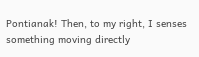Pontianak! Then, to my right, I senses something moving directly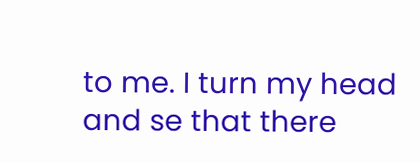to me. I turn my head and se that there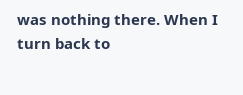was nothing there. When I turn back to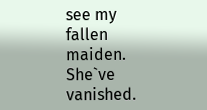see my fallen maiden. She`ve vanished.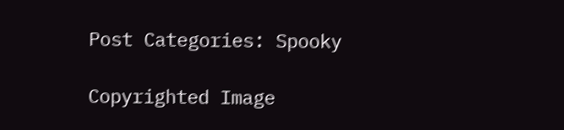Post Categories: Spooky

Copyrighted Image